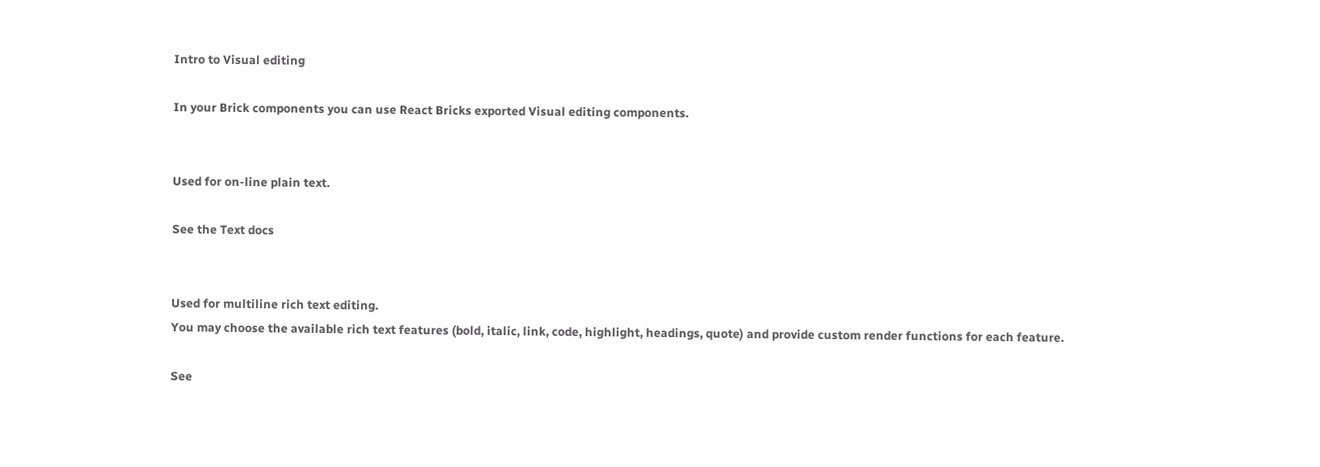Intro to Visual editing

In your Brick components you can use React Bricks exported Visual editing components.


Used for on-line plain text.

See the Text docs


Used for multiline rich text editing.
You may choose the available rich text features (bold, italic, link, code, highlight, headings, quote) and provide custom render functions for each feature.

See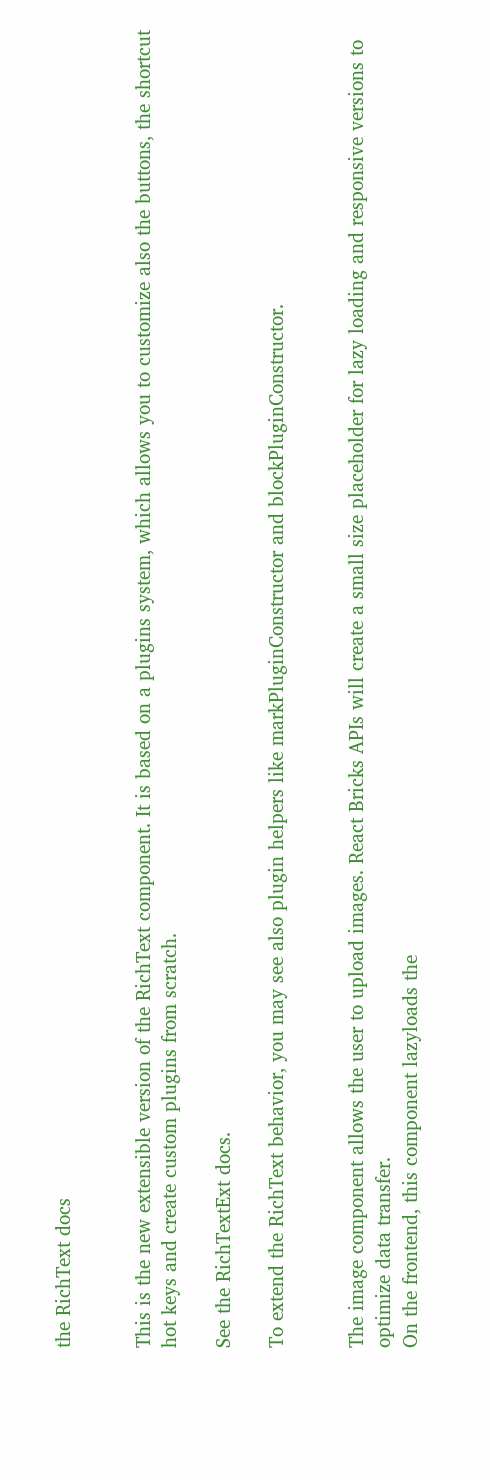the RichText docs


This is the new extensible version of the RichText component. It is based on a plugins system, which allows you to customize also the buttons, the shortcut hot keys and create custom plugins from scratch.

See the RichTextExt docs.

To extend the RichText behavior, you may see also plugin helpers like markPluginConstructor and blockPluginConstructor.


The image component allows the user to upload images. React Bricks APIs will create a small size placeholder for lazy loading and responsive versions to optimize data transfer.
On the frontend, this component lazyloads the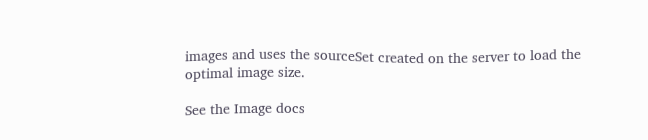images and uses the sourceSet created on the server to load the optimal image size.

See the Image docs